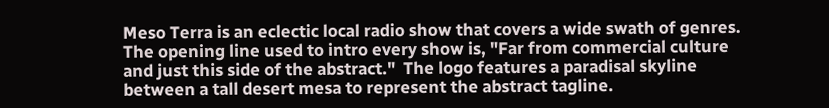Meso Terra is an eclectic local radio show that covers a wide swath of genres. The opening line used to intro every show is, "Far from commercial culture and just this side of the abstract."  The logo features a paradisal skyline between a tall desert mesa to represent the abstract tagline.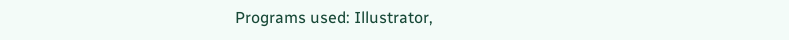Programs used: Illustrator,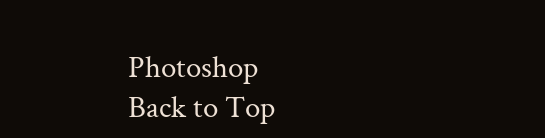Photoshop
Back to Top